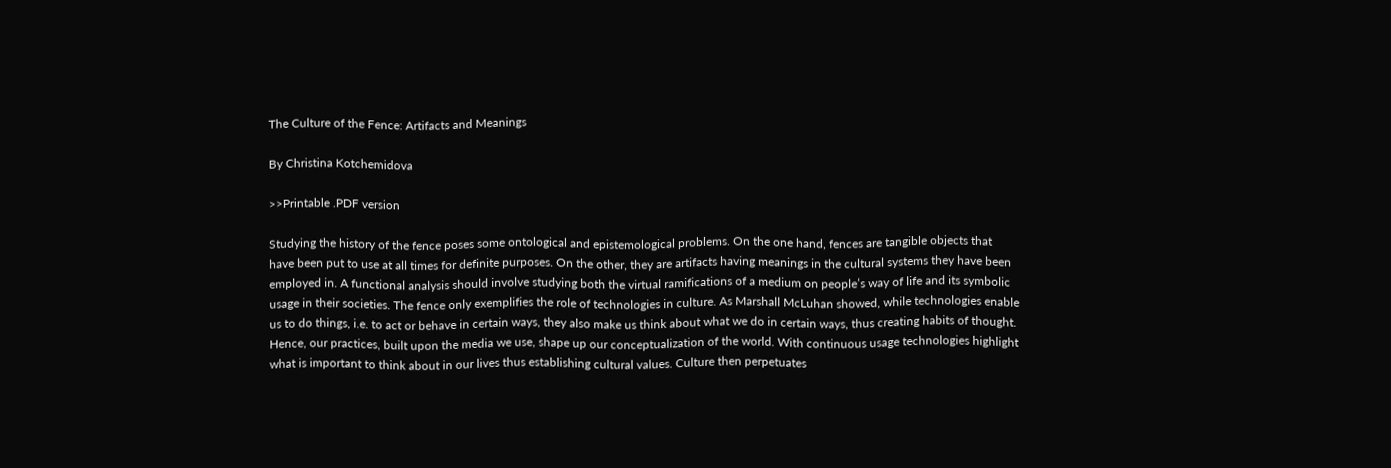The Culture of the Fence: Artifacts and Meanings

By Christina Kotchemidova

>>Printable .PDF version

Studying the history of the fence poses some ontological and epistemological problems. On the one hand, fences are tangible objects that have been put to use at all times for definite purposes. On the other, they are artifacts having meanings in the cultural systems they have been employed in. A functional analysis should involve studying both the virtual ramifications of a medium on people’s way of life and its symbolic usage in their societies. The fence only exemplifies the role of technologies in culture. As Marshall McLuhan showed, while technologies enable us to do things, i.e. to act or behave in certain ways, they also make us think about what we do in certain ways, thus creating habits of thought. Hence, our practices, built upon the media we use, shape up our conceptualization of the world. With continuous usage technologies highlight what is important to think about in our lives thus establishing cultural values. Culture then perpetuates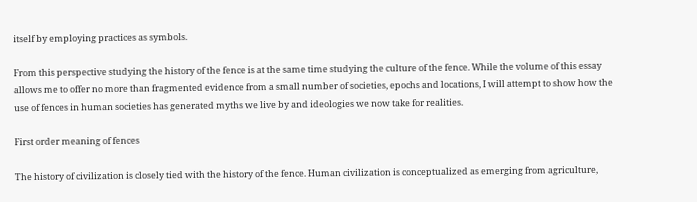itself by employing practices as symbols.

From this perspective studying the history of the fence is at the same time studying the culture of the fence. While the volume of this essay allows me to offer no more than fragmented evidence from a small number of societies, epochs and locations, I will attempt to show how the use of fences in human societies has generated myths we live by and ideologies we now take for realities.

First order meaning of fences

The history of civilization is closely tied with the history of the fence. Human civilization is conceptualized as emerging from agriculture,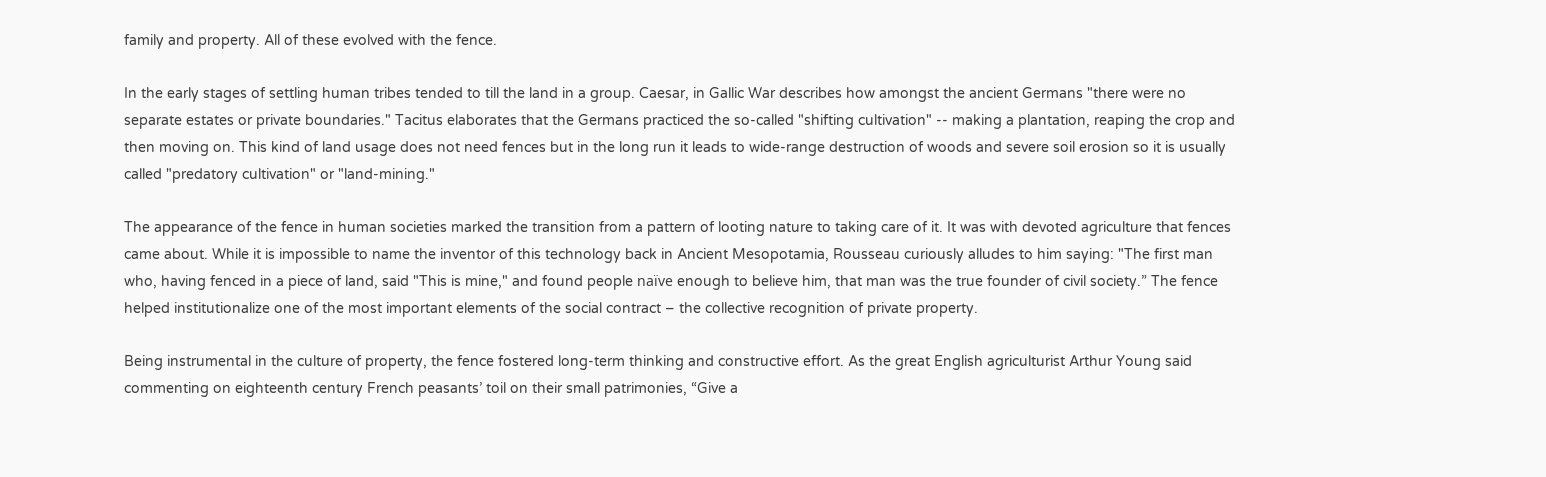family and property. All of these evolved with the fence.

In the early stages of settling human tribes tended to till the land in a group. Caesar, in Gallic War describes how amongst the ancient Germans "there were no separate estates or private boundaries." Tacitus elaborates that the Germans practiced the so-called "shifting cultivation" -- making a plantation, reaping the crop and then moving on. This kind of land usage does not need fences but in the long run it leads to wide-range destruction of woods and severe soil erosion so it is usually called "predatory cultivation" or "land-mining."

The appearance of the fence in human societies marked the transition from a pattern of looting nature to taking care of it. It was with devoted agriculture that fences came about. While it is impossible to name the inventor of this technology back in Ancient Mesopotamia, Rousseau curiously alludes to him saying: "The first man who, having fenced in a piece of land, said "This is mine," and found people naïve enough to believe him, that man was the true founder of civil society.” The fence helped institutionalize one of the most important elements of the social contract – the collective recognition of private property.

Being instrumental in the culture of property, the fence fostered long-term thinking and constructive effort. As the great English agriculturist Arthur Young said commenting on eighteenth century French peasants’ toil on their small patrimonies, “Give a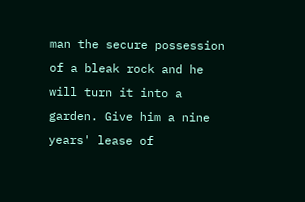man the secure possession of a bleak rock and he will turn it into a garden. Give him a nine years' lease of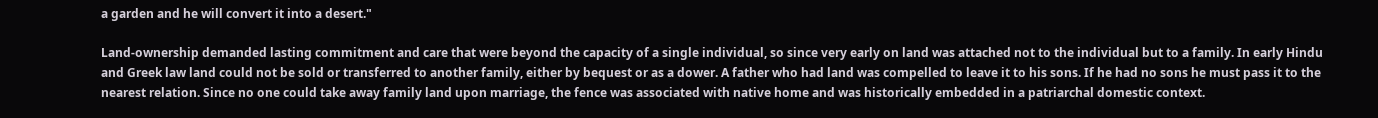a garden and he will convert it into a desert."

Land-ownership demanded lasting commitment and care that were beyond the capacity of a single individual, so since very early on land was attached not to the individual but to a family. In early Hindu and Greek law land could not be sold or transferred to another family, either by bequest or as a dower. A father who had land was compelled to leave it to his sons. If he had no sons he must pass it to the nearest relation. Since no one could take away family land upon marriage, the fence was associated with native home and was historically embedded in a patriarchal domestic context.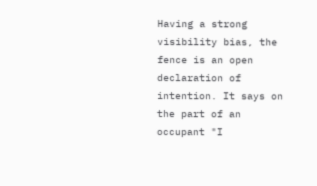Having a strong visibility bias, the fence is an open declaration of intention. It says on the part of an occupant "I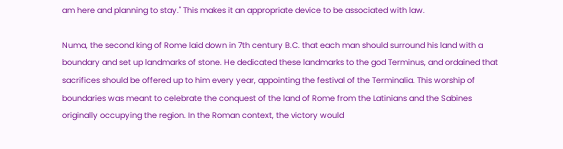am here and planning to stay." This makes it an appropriate device to be associated with law.

Numa, the second king of Rome laid down in 7th century B.C. that each man should surround his land with a boundary and set up landmarks of stone. He dedicated these landmarks to the god Terminus, and ordained that sacrifices should be offered up to him every year, appointing the festival of the Terminalia. This worship of boundaries was meant to celebrate the conquest of the land of Rome from the Latinians and the Sabines originally occupying the region. In the Roman context, the victory would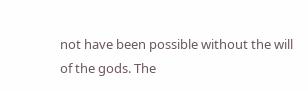not have been possible without the will of the gods. The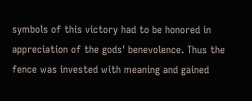symbols of this victory had to be honored in appreciation of the gods' benevolence. Thus the fence was invested with meaning and gained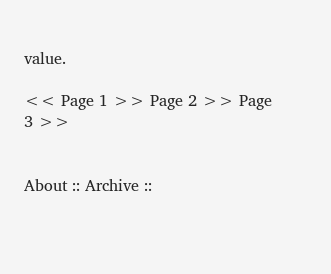value.

<< Page 1 >> Page 2 >> Page 3 >>


About :: Archive ::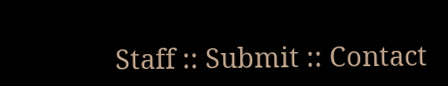Staff :: Submit :: Contact